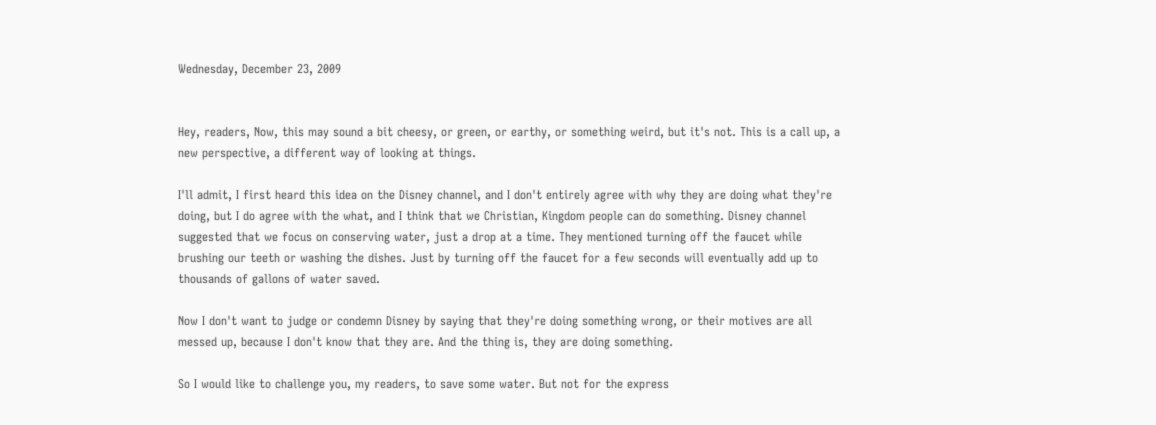Wednesday, December 23, 2009


Hey, readers, Now, this may sound a bit cheesy, or green, or earthy, or something weird, but it's not. This is a call up, a new perspective, a different way of looking at things.

I'll admit, I first heard this idea on the Disney channel, and I don't entirely agree with why they are doing what they're doing, but I do agree with the what, and I think that we Christian, Kingdom people can do something. Disney channel suggested that we focus on conserving water, just a drop at a time. They mentioned turning off the faucet while brushing our teeth or washing the dishes. Just by turning off the faucet for a few seconds will eventually add up to thousands of gallons of water saved.

Now I don't want to judge or condemn Disney by saying that they're doing something wrong, or their motives are all messed up, because I don't know that they are. And the thing is, they are doing something.

So I would like to challenge you, my readers, to save some water. But not for the express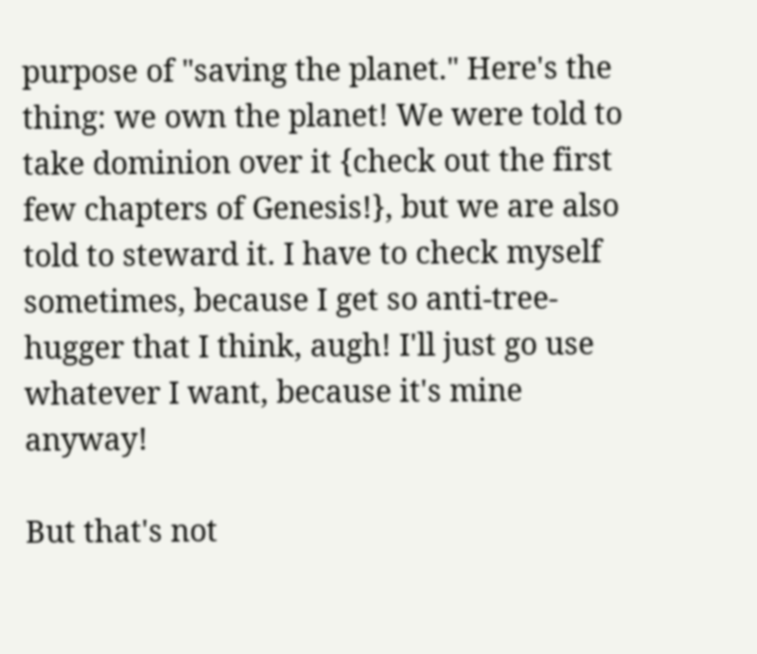purpose of "saving the planet." Here's the thing: we own the planet! We were told to take dominion over it {check out the first few chapters of Genesis!}, but we are also told to steward it. I have to check myself sometimes, because I get so anti-tree-hugger that I think, augh! I'll just go use whatever I want, because it's mine anyway!

But that's not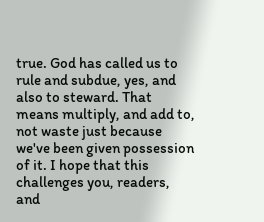true. God has called us to rule and subdue, yes, and also to steward. That means multiply, and add to, not waste just because we've been given possession of it. I hope that this challenges you, readers, and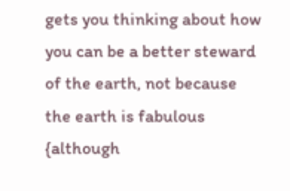gets you thinking about how you can be a better steward of the earth, not because the earth is fabulous {although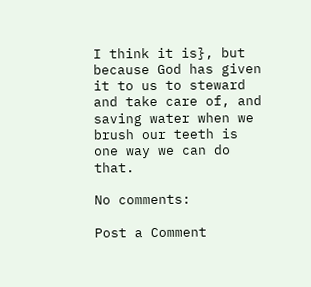I think it is}, but because God has given it to us to steward and take care of, and saving water when we brush our teeth is one way we can do that.

No comments:

Post a Comment